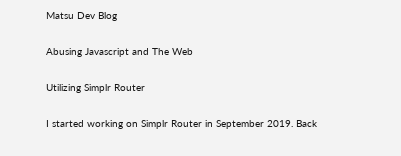Matsu Dev Blog

Abusing Javascript and The Web

Utilizing Simplr Router

I started working on Simplr Router in September 2019. Back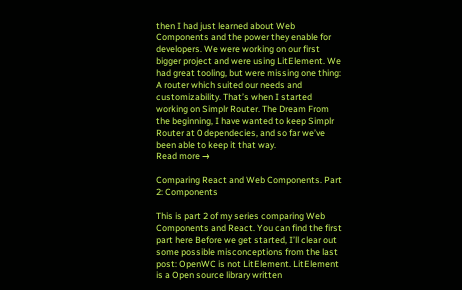then I had just learned about Web Components and the power they enable for developers. We were working on our first bigger project and were using LitElement. We had great tooling, but were missing one thing: A router which suited our needs and customizability. That’s when I started working on Simplr Router. The Dream From the beginning, I have wanted to keep Simplr Router at 0 dependecies, and so far we’ve been able to keep it that way.
Read more →

Comparing React and Web Components. Part 2: Components

This is part 2 of my series comparing Web Components and React. You can find the first part here Before we get started, I’ll clear out some possible misconceptions from the last post: OpenWC is not LitElement. LitElement is a Open source library written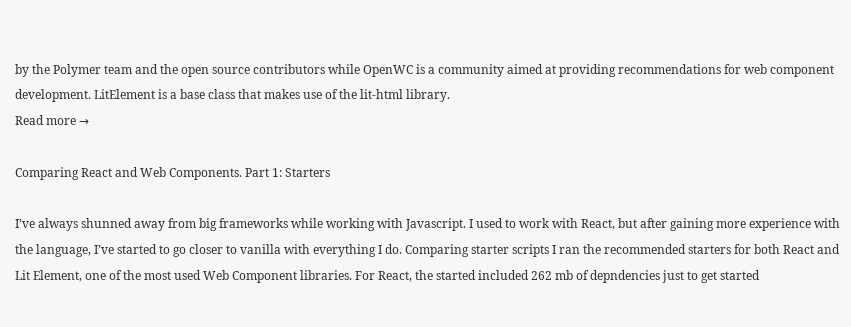by the Polymer team and the open source contributors while OpenWC is a community aimed at providing recommendations for web component development. LitElement is a base class that makes use of the lit-html library.
Read more →

Comparing React and Web Components. Part 1: Starters

I’ve always shunned away from big frameworks while working with Javascript. I used to work with React, but after gaining more experience with the language, I’ve started to go closer to vanilla with everything I do. Comparing starter scripts I ran the recommended starters for both React and Lit Element, one of the most used Web Component libraries. For React, the started included 262 mb of depndencies just to get started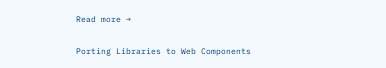Read more →

Porting Libraries to Web Components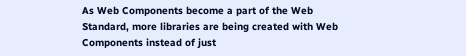As Web Components become a part of the Web Standard, more libraries are being created with Web Components instead of just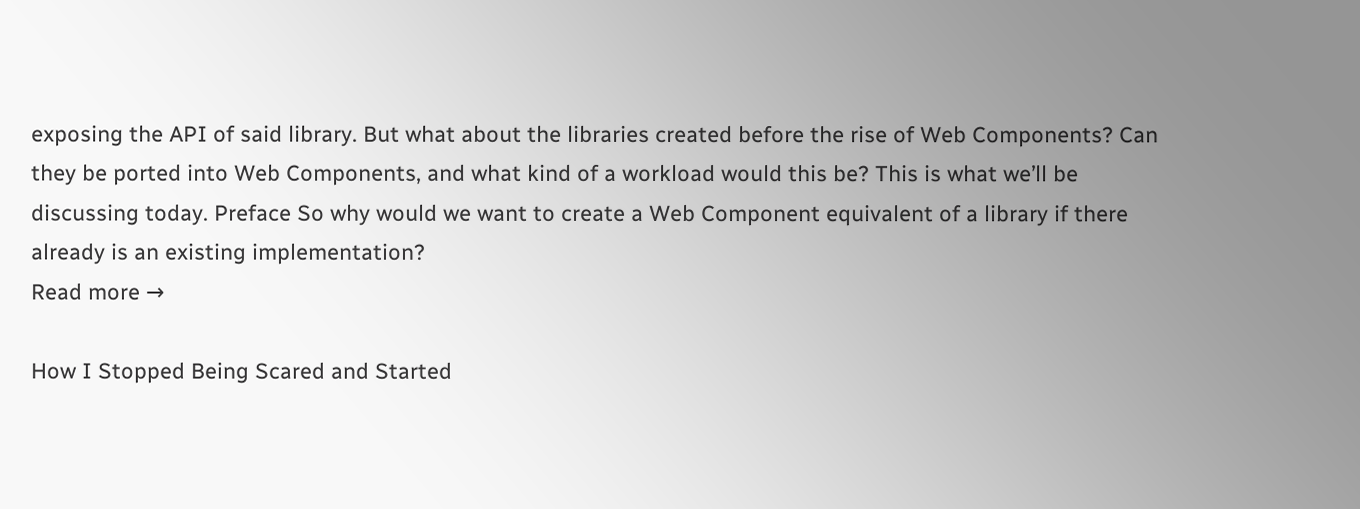exposing the API of said library. But what about the libraries created before the rise of Web Components? Can they be ported into Web Components, and what kind of a workload would this be? This is what we’ll be discussing today. Preface So why would we want to create a Web Component equivalent of a library if there already is an existing implementation?
Read more →

How I Stopped Being Scared and Started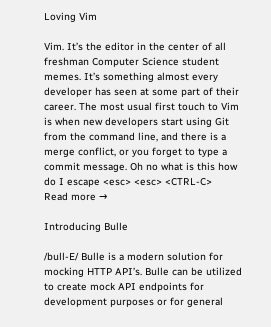Loving Vim

Vim. It’s the editor in the center of all freshman Computer Science student memes. It’s something almost every developer has seen at some part of their career. The most usual first touch to Vim is when new developers start using Git from the command line, and there is a merge conflict, or you forget to type a commit message. Oh no what is this how do I escape <esc> <esc> <CTRL-C>
Read more →

Introducing Bulle

/bull-E/ Bulle is a modern solution for mocking HTTP API’s. Bulle can be utilized to create mock API endpoints for development purposes or for general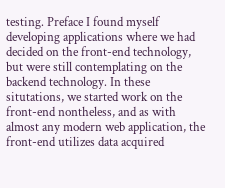testing. Preface I found myself developing applications where we had decided on the front-end technology, but were still contemplating on the backend technology. In these situtations, we started work on the front-end nontheless, and as with almost any modern web application, the front-end utilizes data acquired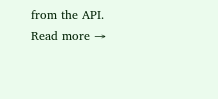from the API.
Read more →